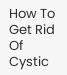How To Get Rid Of Cystic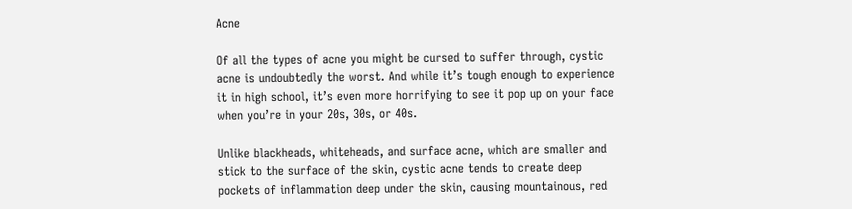Acne

Of all the types of acne you might be cursed to suffer through, cystic acne is undoubtedly the worst. And while it’s tough enough to experience it in high school, it’s even more horrifying to see it pop up on your face when you’re in your 20s, 30s, or 40s.

Unlike blackheads, whiteheads, and surface acne, which are smaller and stick to the surface of the skin, cystic acne tends to create deep pockets of inflammation deep under the skin, causing mountainous, red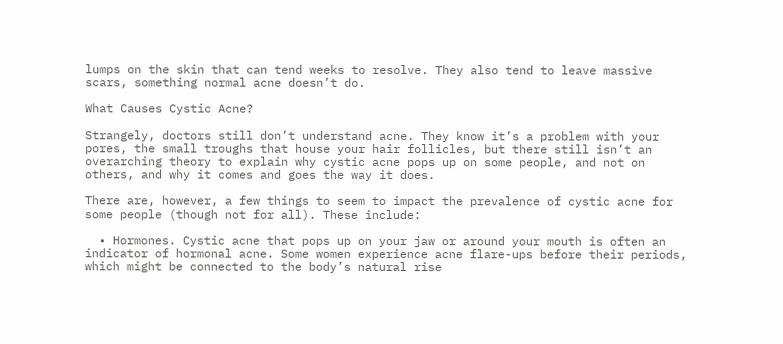lumps on the skin that can tend weeks to resolve. They also tend to leave massive scars, something normal acne doesn’t do.

What Causes Cystic Acne?

Strangely, doctors still don’t understand acne. They know it’s a problem with your pores, the small troughs that house your hair follicles, but there still isn’t an overarching theory to explain why cystic acne pops up on some people, and not on others, and why it comes and goes the way it does.

There are, however, a few things to seem to impact the prevalence of cystic acne for some people (though not for all). These include:

  • Hormones. Cystic acne that pops up on your jaw or around your mouth is often an indicator of hormonal acne. Some women experience acne flare-ups before their periods, which might be connected to the body’s natural rise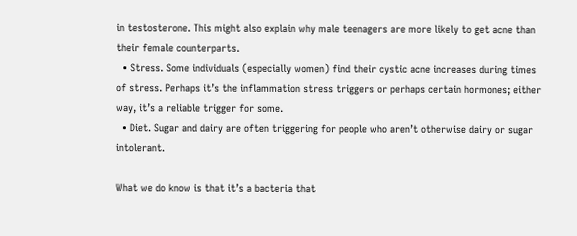in testosterone. This might also explain why male teenagers are more likely to get acne than their female counterparts.
  • Stress. Some individuals (especially women) find their cystic acne increases during times of stress. Perhaps it’s the inflammation stress triggers or perhaps certain hormones; either way, it’s a reliable trigger for some.
  • Diet. Sugar and dairy are often triggering for people who aren’t otherwise dairy or sugar intolerant.

What we do know is that it’s a bacteria that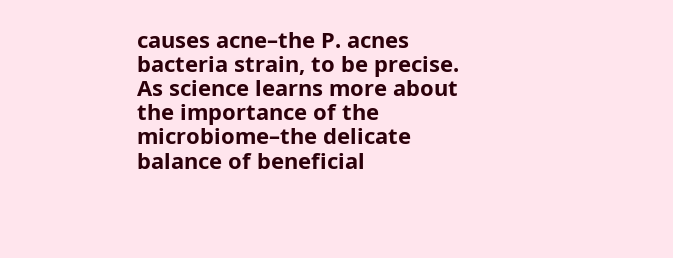causes acne–the P. acnes bacteria strain, to be precise.  As science learns more about the importance of the microbiome–the delicate balance of beneficial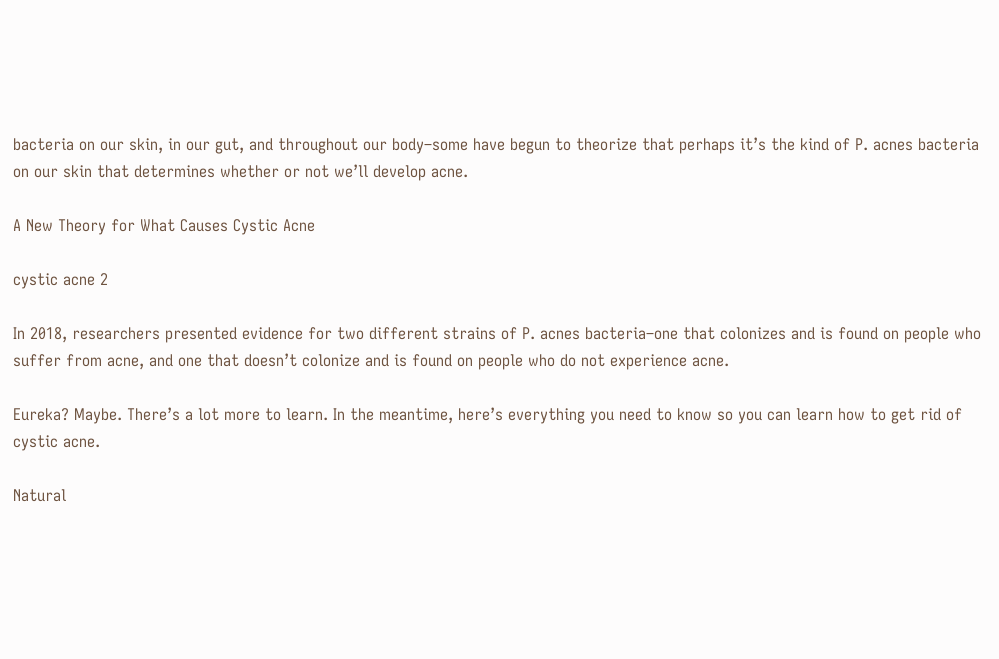bacteria on our skin, in our gut, and throughout our body–some have begun to theorize that perhaps it’s the kind of P. acnes bacteria on our skin that determines whether or not we’ll develop acne.

A New Theory for What Causes Cystic Acne

cystic acne 2

In 2018, researchers presented evidence for two different strains of P. acnes bacteria–one that colonizes and is found on people who suffer from acne, and one that doesn’t colonize and is found on people who do not experience acne.

Eureka? Maybe. There’s a lot more to learn. In the meantime, here’s everything you need to know so you can learn how to get rid of cystic acne.

Natural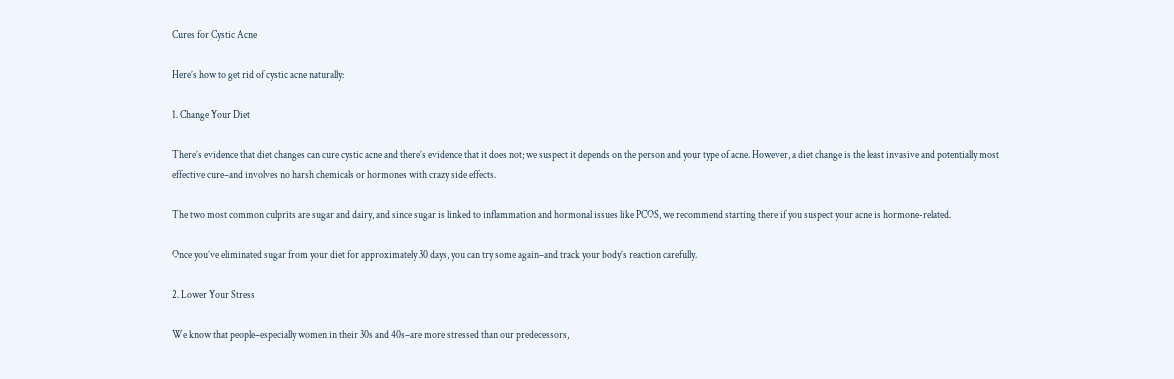Cures for Cystic Acne

Here’s how to get rid of cystic acne naturally:

1. Change Your Diet

There’s evidence that diet changes can cure cystic acne and there’s evidence that it does not; we suspect it depends on the person and your type of acne. However, a diet change is the least invasive and potentially most effective cure–and involves no harsh chemicals or hormones with crazy side effects.

The two most common culprits are sugar and dairy, and since sugar is linked to inflammation and hormonal issues like PCOS, we recommend starting there if you suspect your acne is hormone-related.

Once you’ve eliminated sugar from your diet for approximately 30 days, you can try some again–and track your body’s reaction carefully.

2. Lower Your Stress

We know that people–especially women in their 30s and 40s–are more stressed than our predecessors,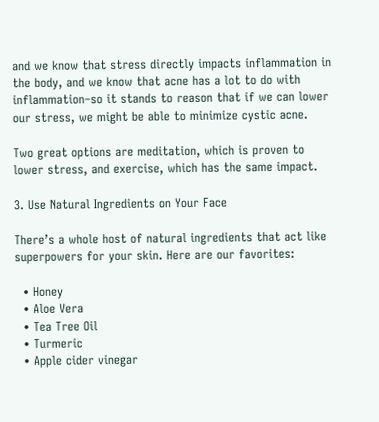and we know that stress directly impacts inflammation in the body, and we know that acne has a lot to do with inflammation–so it stands to reason that if we can lower our stress, we might be able to minimize cystic acne.

Two great options are meditation, which is proven to lower stress, and exercise, which has the same impact.

3. Use Natural Ingredients on Your Face

There’s a whole host of natural ingredients that act like superpowers for your skin. Here are our favorites:

  • Honey
  • Aloe Vera
  • Tea Tree Oil
  • Turmeric
  • Apple cider vinegar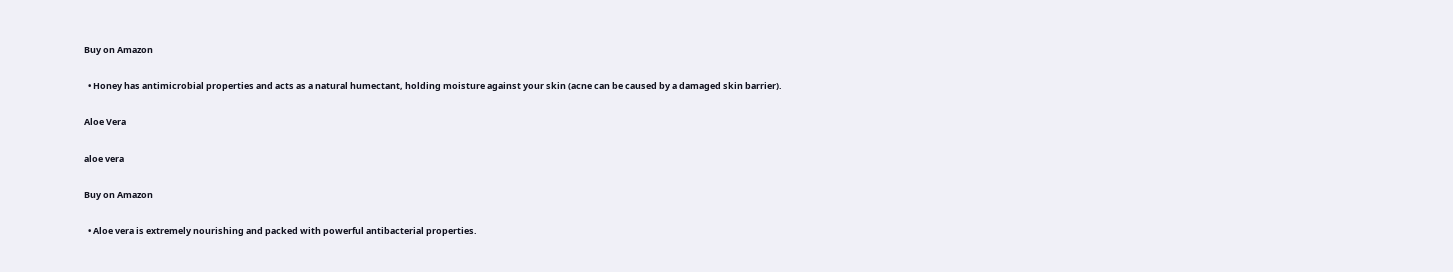Buy on Amazon

  • Honey has antimicrobial properties and acts as a natural humectant, holding moisture against your skin (acne can be caused by a damaged skin barrier).

Aloe Vera

aloe vera

Buy on Amazon

  • Aloe vera is extremely nourishing and packed with powerful antibacterial properties.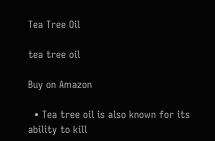Tea Tree Oil

tea tree oil

Buy on Amazon

  • Tea tree oil is also known for its ability to kill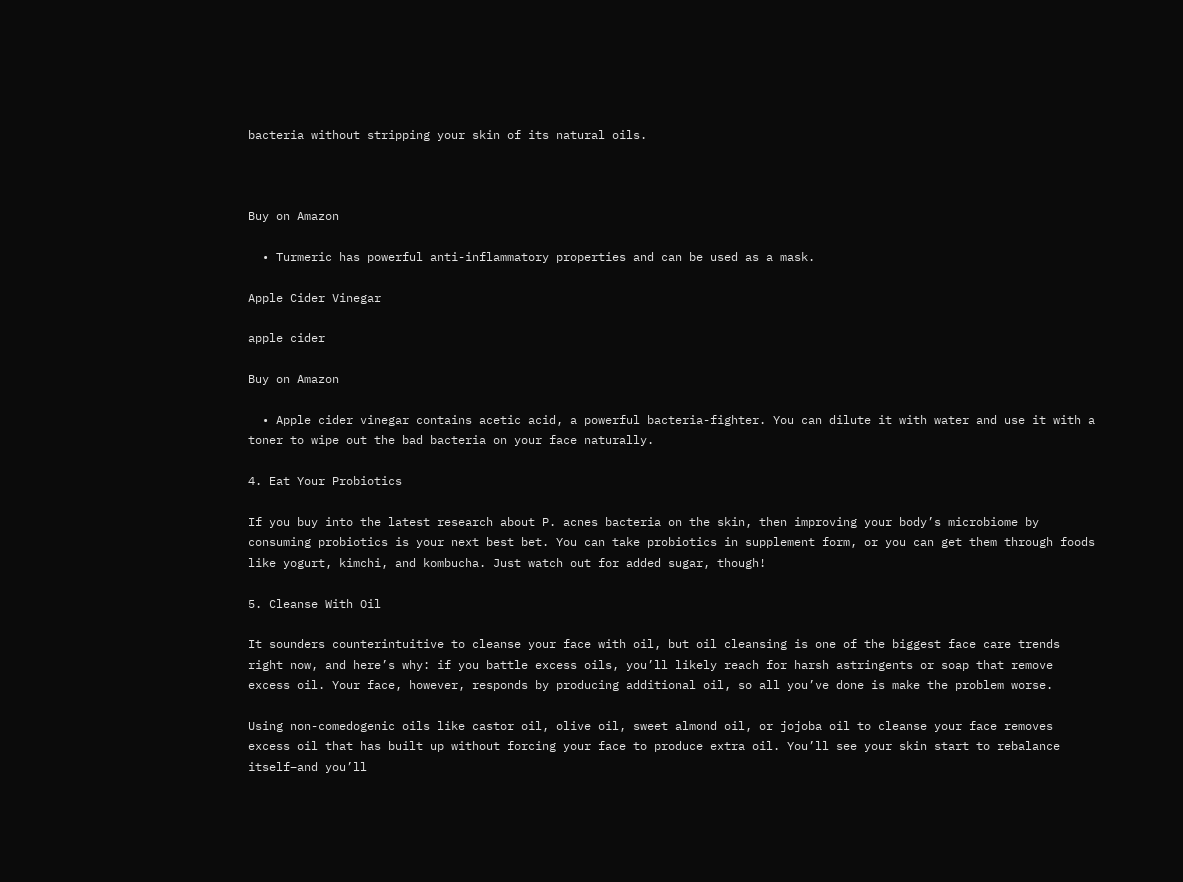bacteria without stripping your skin of its natural oils.



Buy on Amazon

  • Turmeric has powerful anti-inflammatory properties and can be used as a mask.

Apple Cider Vinegar

apple cider

Buy on Amazon

  • Apple cider vinegar contains acetic acid, a powerful bacteria-fighter. You can dilute it with water and use it with a toner to wipe out the bad bacteria on your face naturally.

4. Eat Your Probiotics

If you buy into the latest research about P. acnes bacteria on the skin, then improving your body’s microbiome by consuming probiotics is your next best bet. You can take probiotics in supplement form, or you can get them through foods like yogurt, kimchi, and kombucha. Just watch out for added sugar, though!

5. Cleanse With Oil

It sounders counterintuitive to cleanse your face with oil, but oil cleansing is one of the biggest face care trends right now, and here’s why: if you battle excess oils, you’ll likely reach for harsh astringents or soap that remove excess oil. Your face, however, responds by producing additional oil, so all you’ve done is make the problem worse.

Using non-comedogenic oils like castor oil, olive oil, sweet almond oil, or jojoba oil to cleanse your face removes excess oil that has built up without forcing your face to produce extra oil. You’ll see your skin start to rebalance itself–and you’ll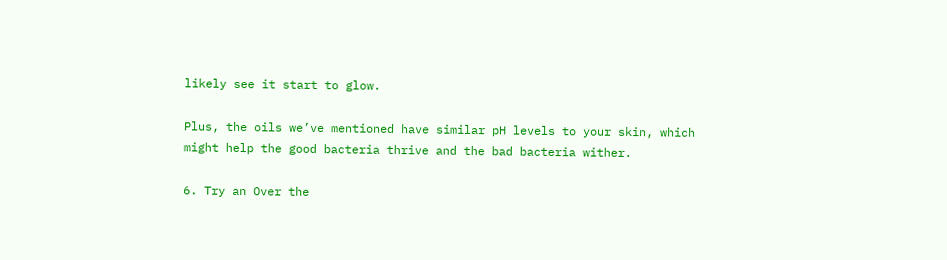likely see it start to glow.

Plus, the oils we’ve mentioned have similar pH levels to your skin, which might help the good bacteria thrive and the bad bacteria wither.

6. Try an Over the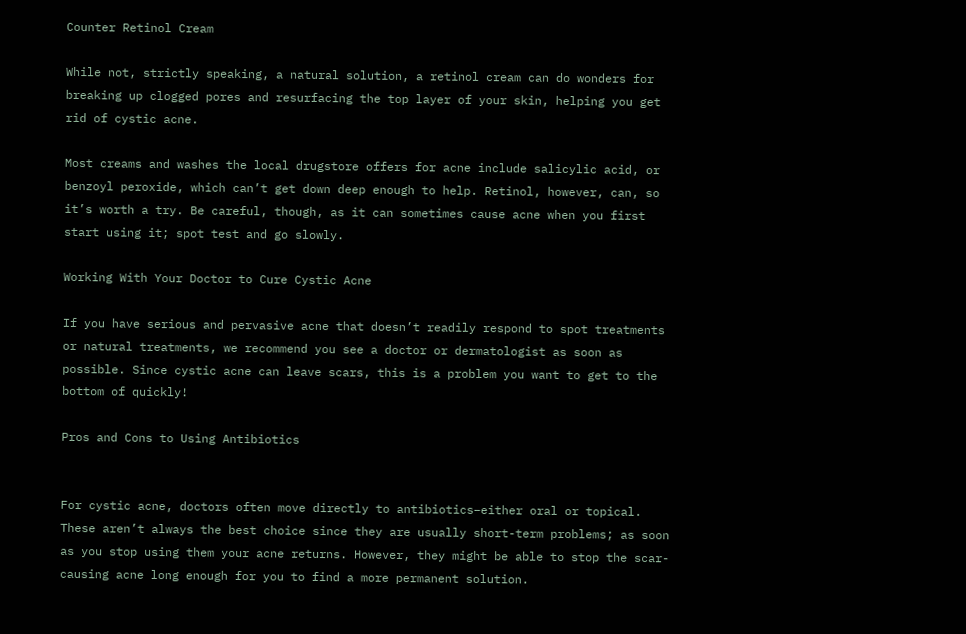Counter Retinol Cream

While not, strictly speaking, a natural solution, a retinol cream can do wonders for breaking up clogged pores and resurfacing the top layer of your skin, helping you get rid of cystic acne.

Most creams and washes the local drugstore offers for acne include salicylic acid, or benzoyl peroxide, which can’t get down deep enough to help. Retinol, however, can, so it’s worth a try. Be careful, though, as it can sometimes cause acne when you first start using it; spot test and go slowly.

Working With Your Doctor to Cure Cystic Acne

If you have serious and pervasive acne that doesn’t readily respond to spot treatments or natural treatments, we recommend you see a doctor or dermatologist as soon as possible. Since cystic acne can leave scars, this is a problem you want to get to the bottom of quickly!

Pros and Cons to Using Antibiotics


For cystic acne, doctors often move directly to antibiotics–either oral or topical. These aren’t always the best choice since they are usually short-term problems; as soon as you stop using them your acne returns. However, they might be able to stop the scar-causing acne long enough for you to find a more permanent solution.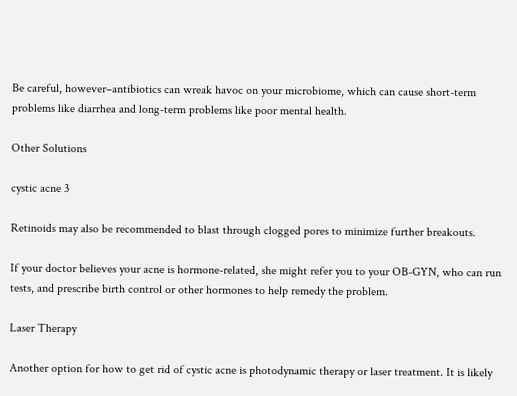Be careful, however–antibiotics can wreak havoc on your microbiome, which can cause short-term problems like diarrhea and long-term problems like poor mental health.

Other Solutions

cystic acne 3

Retinoids may also be recommended to blast through clogged pores to minimize further breakouts.

If your doctor believes your acne is hormone-related, she might refer you to your OB-GYN, who can run tests, and prescribe birth control or other hormones to help remedy the problem.

Laser Therapy

Another option for how to get rid of cystic acne is photodynamic therapy or laser treatment. It is likely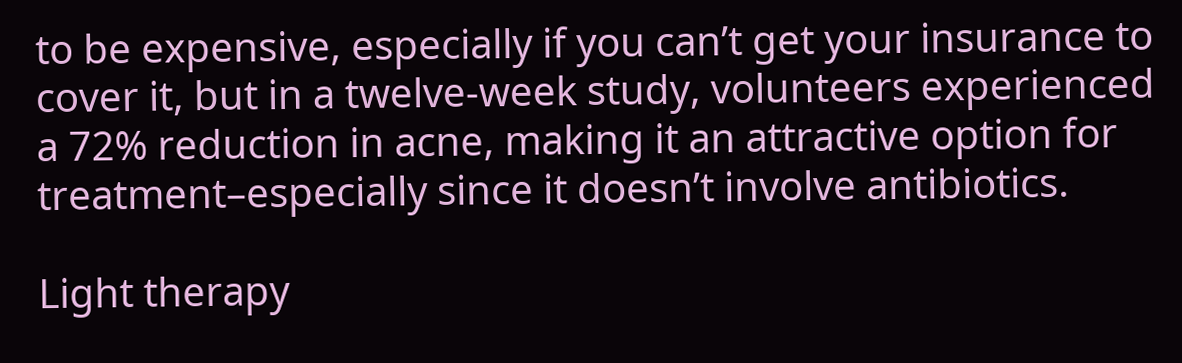to be expensive, especially if you can’t get your insurance to cover it, but in a twelve-week study, volunteers experienced a 72% reduction in acne, making it an attractive option for treatment–especially since it doesn’t involve antibiotics.

Light therapy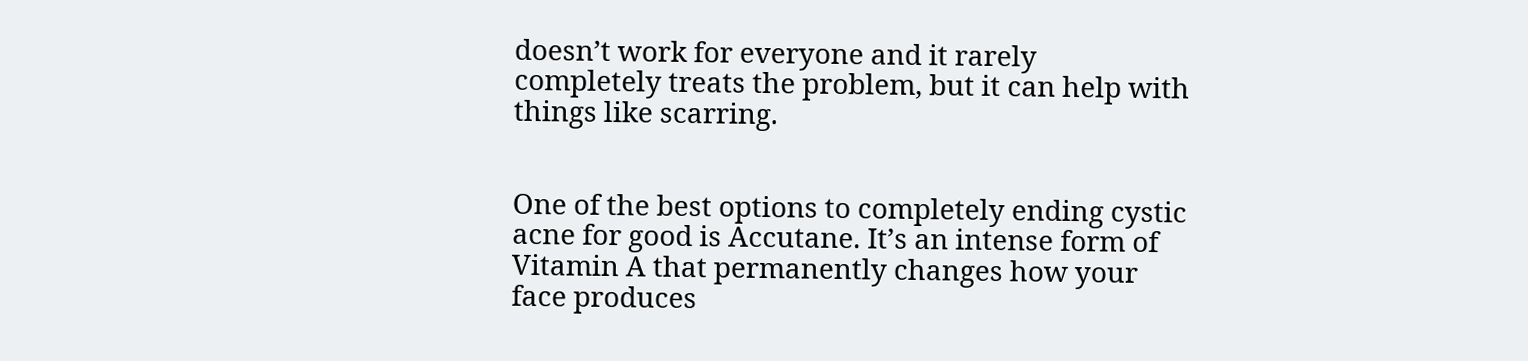doesn’t work for everyone and it rarely completely treats the problem, but it can help with things like scarring.


One of the best options to completely ending cystic acne for good is Accutane. It’s an intense form of Vitamin A that permanently changes how your face produces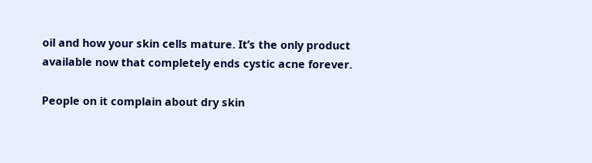oil and how your skin cells mature. It’s the only product available now that completely ends cystic acne forever.

People on it complain about dry skin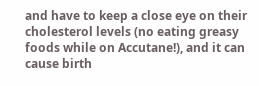and have to keep a close eye on their cholesterol levels (no eating greasy foods while on Accutane!), and it can cause birth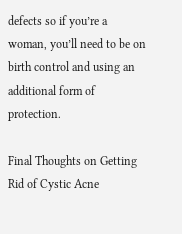defects so if you’re a woman, you’ll need to be on birth control and using an additional form of protection.

Final Thoughts on Getting Rid of Cystic Acne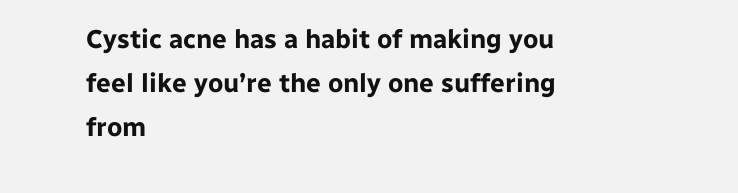Cystic acne has a habit of making you feel like you’re the only one suffering from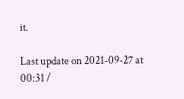it.

Last update on 2021-09-27 at 00:31 /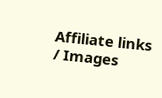Affiliate links / Images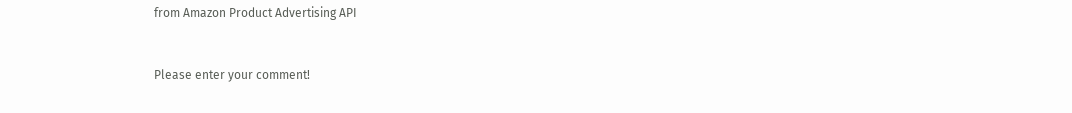from Amazon Product Advertising API


Please enter your comment!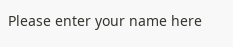Please enter your name here